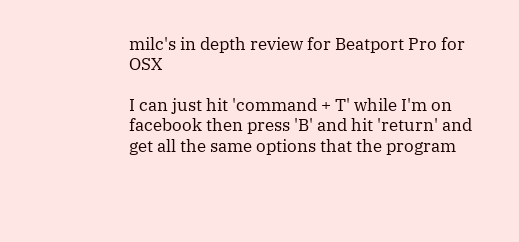milc's in depth review for Beatport Pro for OSX

I can just hit 'command + T' while I'm on facebook then press 'B' and hit 'return' and get all the same options that the program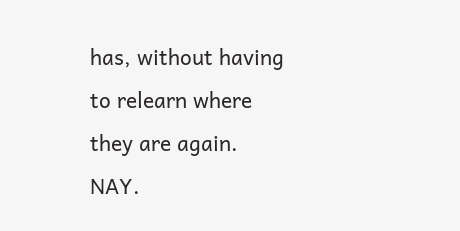has, without having to relearn where they are again. NAY.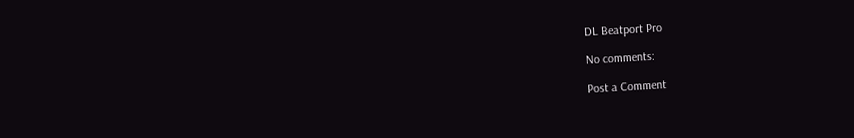DL Beatport Pro

No comments:

Post a Comment